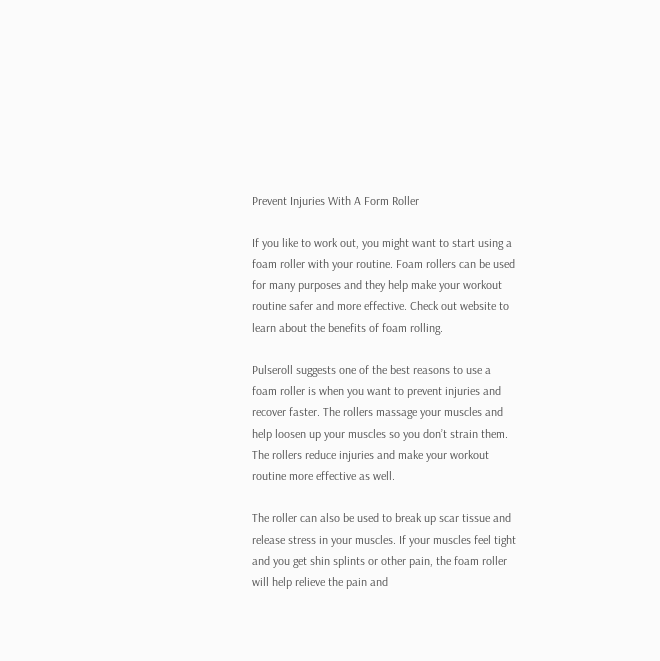Prevent Injuries With A Form Roller

If you like to work out, you might want to start using a foam roller with your routine. Foam rollers can be used for many purposes and they help make your workout routine safer and more effective. Check out website to learn about the benefits of foam rolling.

Pulseroll suggests one of the best reasons to use a foam roller is when you want to prevent injuries and recover faster. The rollers massage your muscles and help loosen up your muscles so you don’t strain them. The rollers reduce injuries and make your workout routine more effective as well.

The roller can also be used to break up scar tissue and release stress in your muscles. If your muscles feel tight and you get shin splints or other pain, the foam roller will help relieve the pain and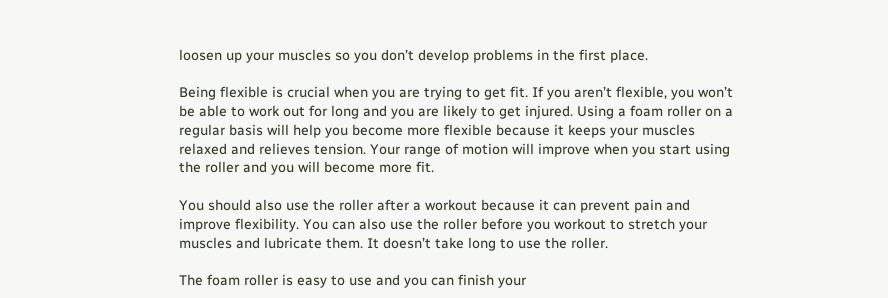loosen up your muscles so you don’t develop problems in the first place.

Being flexible is crucial when you are trying to get fit. If you aren’t flexible, you won’t be able to work out for long and you are likely to get injured. Using a foam roller on a regular basis will help you become more flexible because it keeps your muscles relaxed and relieves tension. Your range of motion will improve when you start using the roller and you will become more fit.

You should also use the roller after a workout because it can prevent pain and improve flexibility. You can also use the roller before you workout to stretch your muscles and lubricate them. It doesn’t take long to use the roller.

The foam roller is easy to use and you can finish your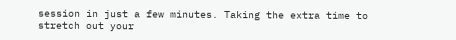session in just a few minutes. Taking the extra time to stretch out your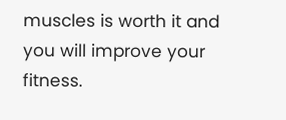muscles is worth it and you will improve your fitness.